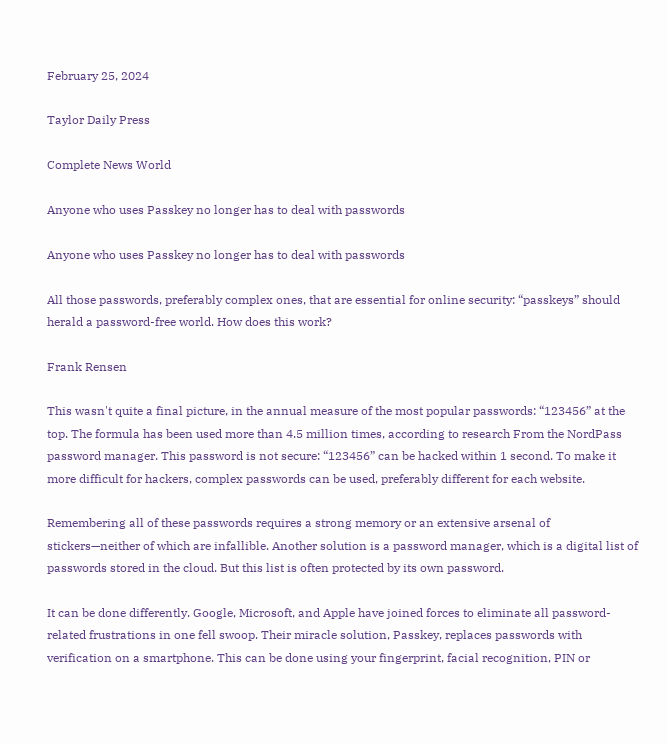February 25, 2024

Taylor Daily Press

Complete News World

Anyone who uses Passkey no longer has to deal with passwords

Anyone who uses Passkey no longer has to deal with passwords

All those passwords, preferably complex ones, that are essential for online security: “passkeys” should herald a password-free world. How does this work?

Frank Rensen

This wasn't quite a final picture, in the annual measure of the most popular passwords: “123456” at the top. The formula has been used more than 4.5 million times, according to research From the NordPass password manager. This password is not secure: “123456” can be hacked within 1 second. To make it more difficult for hackers, complex passwords can be used, preferably different for each website.

Remembering all of these passwords requires a strong memory or an extensive arsenal of stickers—neither of which are infallible. Another solution is a password manager, which is a digital list of passwords stored in the cloud. But this list is often protected by its own password.

It can be done differently. Google, Microsoft, and Apple have joined forces to eliminate all password-related frustrations in one fell swoop. Their miracle solution, Passkey, replaces passwords with verification on a smartphone. This can be done using your fingerprint, facial recognition, PIN or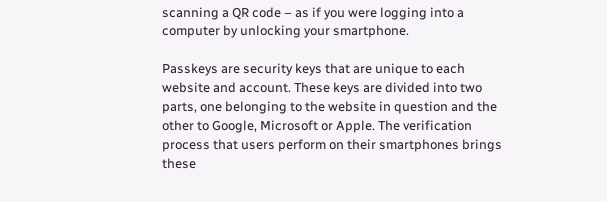scanning a QR code – as if you were logging into a computer by unlocking your smartphone.

Passkeys are security keys that are unique to each website and account. These keys are divided into two parts, one belonging to the website in question and the other to Google, Microsoft or Apple. The verification process that users perform on their smartphones brings these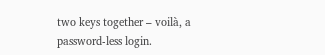two keys together – voilà, a password-less login.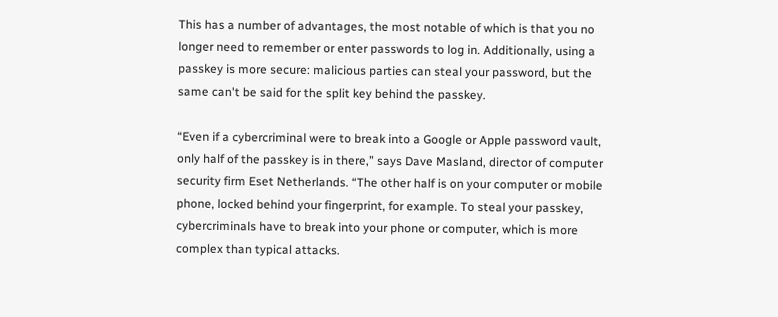This has a number of advantages, the most notable of which is that you no longer need to remember or enter passwords to log in. Additionally, using a passkey is more secure: malicious parties can steal your password, but the same can't be said for the split key behind the passkey.

“Even if a cybercriminal were to break into a Google or Apple password vault, only half of the passkey is in there,” says Dave Masland, director of computer security firm Eset Netherlands. “The other half is on your computer or mobile phone, locked behind your fingerprint, for example. To steal your passkey, cybercriminals have to break into your phone or computer, which is more complex than typical attacks.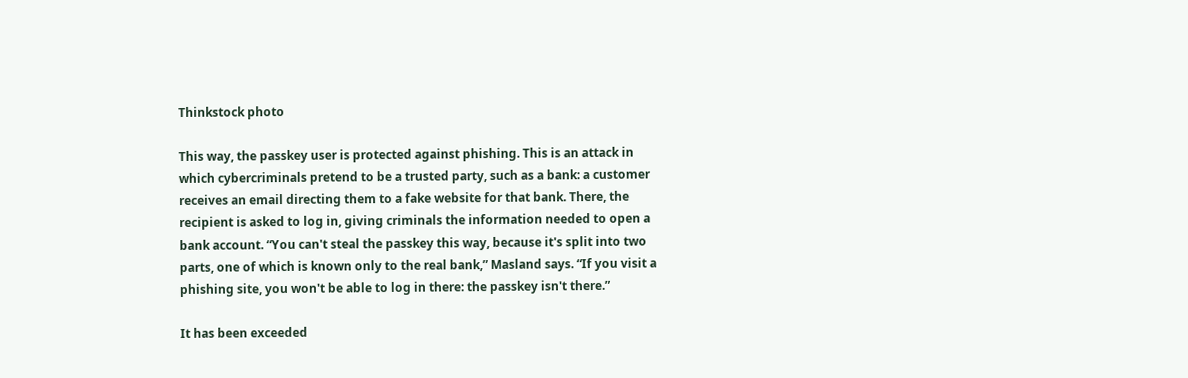Thinkstock photo

This way, the passkey user is protected against phishing. This is an attack in which cybercriminals pretend to be a trusted party, such as a bank: a customer receives an email directing them to a fake website for that bank. There, the recipient is asked to log in, giving criminals the information needed to open a bank account. “You can't steal the passkey this way, because it's split into two parts, one of which is known only to the real bank,” Masland says. “If you visit a phishing site, you won't be able to log in there: the passkey isn't there.”

It has been exceeded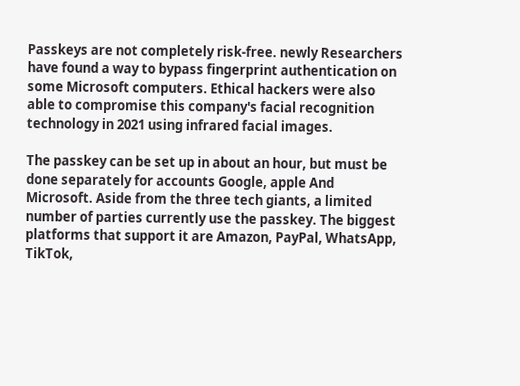Passkeys are not completely risk-free. newly Researchers have found a way to bypass fingerprint authentication on some Microsoft computers. Ethical hackers were also able to compromise this company's facial recognition technology in 2021 using infrared facial images.

The passkey can be set up in about an hour, but must be done separately for accounts Google, apple And Microsoft. Aside from the three tech giants, a limited number of parties currently use the passkey. The biggest platforms that support it are Amazon, PayPal, WhatsApp, TikTok,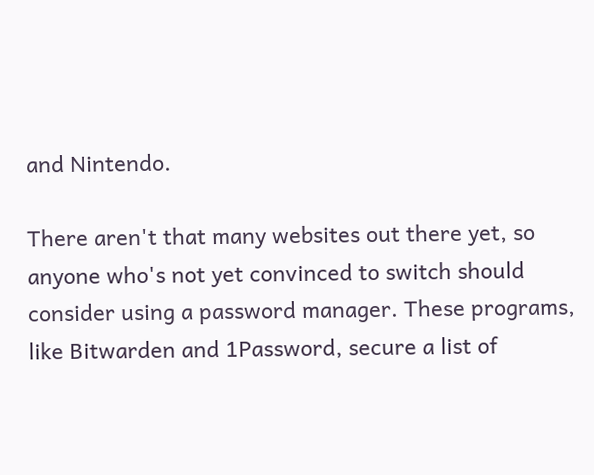and Nintendo.

There aren't that many websites out there yet, so anyone who's not yet convinced to switch should consider using a password manager. These programs, like Bitwarden and 1Password, secure a list of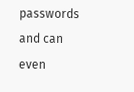passwords and can even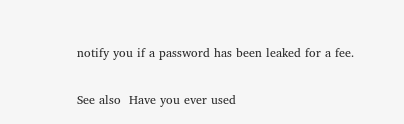notify you if a password has been leaked for a fee.

See also  Have you ever used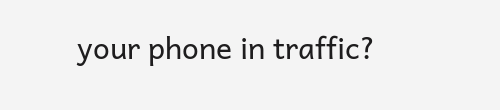your phone in traffic?